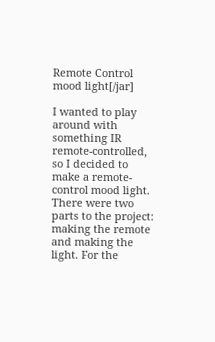Remote Control mood light[/jar]

I wanted to play around with something IR remote-controlled, so I decided to make a remote-control mood light. There were two parts to the project: making the remote and making the light. For the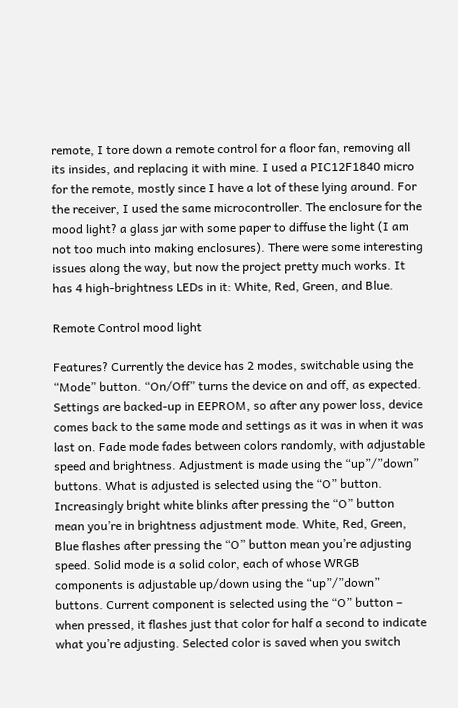remote, I tore down a remote control for a floor fan, removing all its insides, and replacing it with mine. I used a PIC12F1840 micro for the remote, mostly since I have a lot of these lying around. For the receiver, I used the same microcontroller. The enclosure for the mood light? a glass jar with some paper to diffuse the light (I am not too much into making enclosures). There were some interesting issues along the way, but now the project pretty much works. It has 4 high-brightness LEDs in it: White, Red, Green, and Blue.

Remote Control mood light

Features? Currently the device has 2 modes, switchable using the “Mode” button. “On/Off” turns the device on and off, as expected. Settings are backed-up in EEPROM, so after any power loss, device comes back to the same mode and settings as it was in when it was last on. Fade mode fades between colors randomly, with adjustable speed and brightness. Adjustment is made using the “up”/”down” buttons. What is adjusted is selected using the “O” button. Increasingly bright white blinks after pressing the “O” button mean you’re in brightness adjustment mode. White, Red, Green, Blue flashes after pressing the “O” button mean you’re adjusting speed. Solid mode is a solid color, each of whose WRGB components is adjustable up/down using the “up”/”down” buttons. Current component is selected using the “O” button – when pressed, it flashes just that color for half a second to indicate what you’re adjusting. Selected color is saved when you switch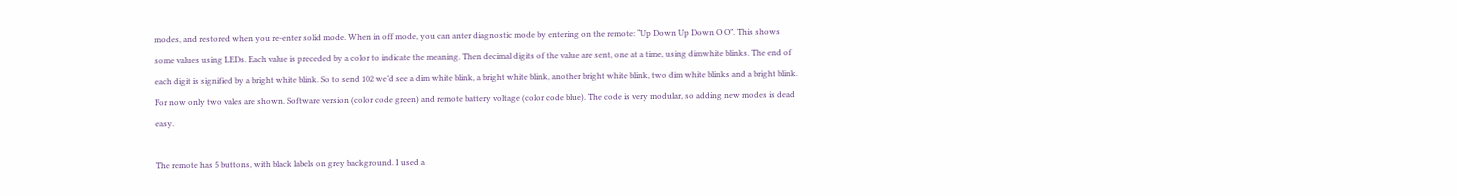modes, and restored when you re-enter solid mode. When in off mode, you can anter diagnostic mode by entering on the remote: “Up Down Up Down O O”. This shows some values using LEDs. Each value is preceded by a color to indicate the meaning. Then decimal digits of the value are sent, one at a time, using dimwhite blinks. The end of each digit is signified by a bright white blink. So to send 102 we’d see a dim white blink, a bright white blink, another bright white blink, two dim white blinks and a bright blink. For now only two vales are shown. Software version (color code green) and remote battery voltage (color code blue). The code is very modular, so adding new modes is dead easy.

The remote has 5 buttons, with black labels on grey background. I used a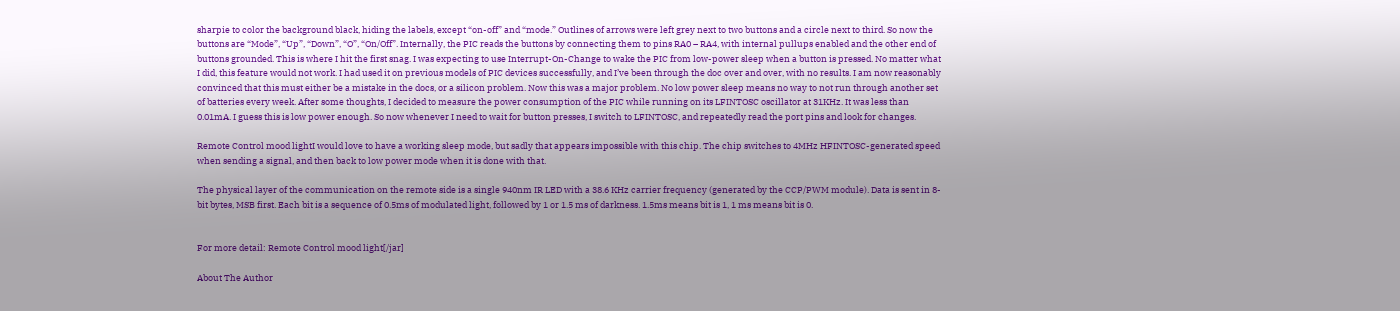sharpie to color the background black, hiding the labels, except “on-off” and “mode.” Outlines of arrows were left grey next to two buttons and a circle next to third. So now the buttons are “Mode”, “Up”, “Down”, “O”, “On/Off”. Internally, the PIC reads the buttons by connecting them to pins RA0 – RA4, with internal pullups enabled and the other end of buttons grounded. This is where I hit the first snag. I was expecting to use Interrupt-On-Change to wake the PIC from low-power sleep when a button is pressed. No matter what I did, this feature would not work. I had used it on previous models of PIC devices successfully, and I’ve been through the doc over and over, with no results. I am now reasonably convinced that this must either be a mistake in the docs, or a silicon problem. Now this was a major problem. No low power sleep means no way to not run through another set of batteries every week. After some thoughts, I decided to measure the power consumption of the PIC while running on its LFINTOSC oscillator at 31KHz. It was less than 0.01mA. I guess this is low power enough. So now whenever I need to wait for button presses, I switch to LFINTOSC, and repeatedly read the port pins and look for changes.

Remote Control mood lightI would love to have a working sleep mode, but sadly that appears impossible with this chip. The chip switches to 4MHz HFINTOSC-generated speed when sending a signal, and then back to low power mode when it is done with that.

The physical layer of the communication on the remote side is a single 940nm IR LED with a 38.6 KHz carrier frequency (generated by the CCP/PWM module). Data is sent in 8-bit bytes, MSB first. Each bit is a sequence of 0.5ms of modulated light, followed by 1 or 1.5 ms of darkness. 1.5ms means bit is 1, 1 ms means bit is 0.


For more detail: Remote Control mood light[/jar]

About The Author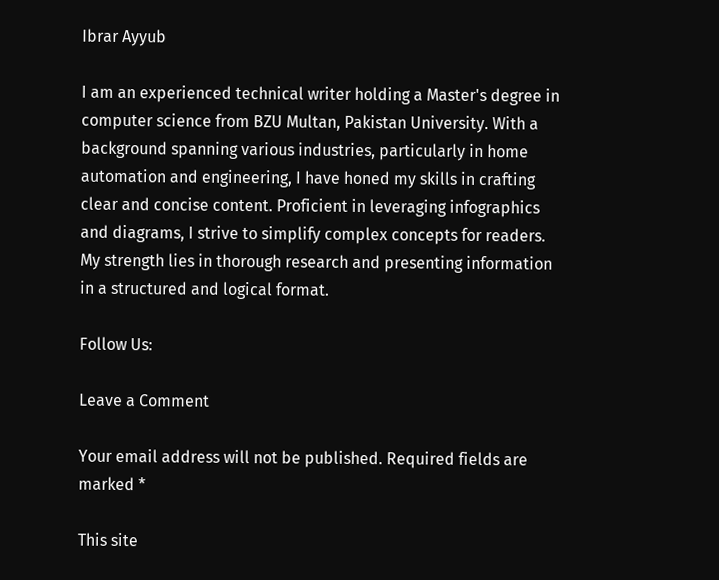Ibrar Ayyub

I am an experienced technical writer holding a Master's degree in computer science from BZU Multan, Pakistan University. With a background spanning various industries, particularly in home automation and engineering, I have honed my skills in crafting clear and concise content. Proficient in leveraging infographics and diagrams, I strive to simplify complex concepts for readers. My strength lies in thorough research and presenting information in a structured and logical format.

Follow Us:

Leave a Comment

Your email address will not be published. Required fields are marked *

This site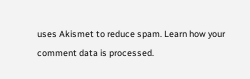uses Akismet to reduce spam. Learn how your comment data is processed.